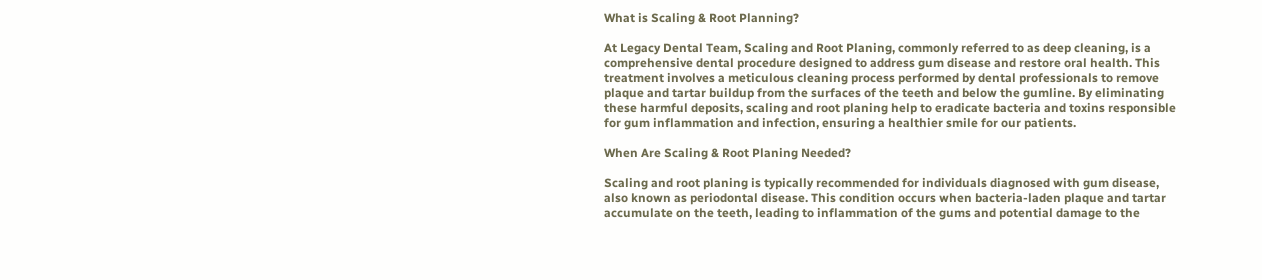What is Scaling & Root Planning?

At Legacy Dental Team, Scaling and Root Planing, commonly referred to as deep cleaning, is a comprehensive dental procedure designed to address gum disease and restore oral health. This treatment involves a meticulous cleaning process performed by dental professionals to remove plaque and tartar buildup from the surfaces of the teeth and below the gumline. By eliminating these harmful deposits, scaling and root planing help to eradicate bacteria and toxins responsible for gum inflammation and infection, ensuring a healthier smile for our patients.

When Are Scaling & Root Planing Needed?

Scaling and root planing is typically recommended for individuals diagnosed with gum disease, also known as periodontal disease. This condition occurs when bacteria-laden plaque and tartar accumulate on the teeth, leading to inflammation of the gums and potential damage to the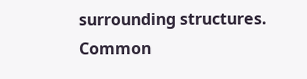surrounding structures. Common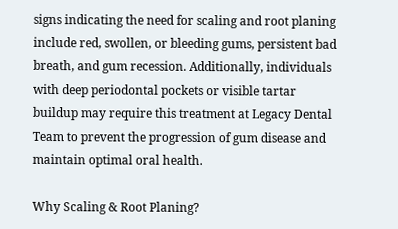signs indicating the need for scaling and root planing include red, swollen, or bleeding gums, persistent bad breath, and gum recession. Additionally, individuals with deep periodontal pockets or visible tartar buildup may require this treatment at Legacy Dental Team to prevent the progression of gum disease and maintain optimal oral health.

Why Scaling & Root Planing?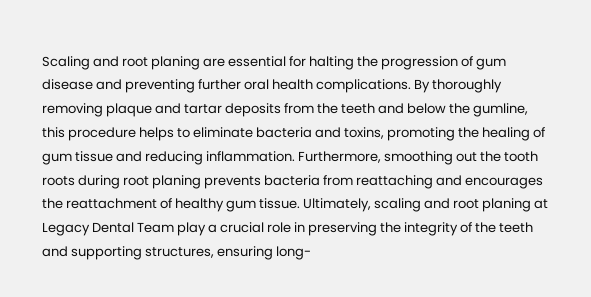Scaling and root planing are essential for halting the progression of gum disease and preventing further oral health complications. By thoroughly removing plaque and tartar deposits from the teeth and below the gumline, this procedure helps to eliminate bacteria and toxins, promoting the healing of gum tissue and reducing inflammation. Furthermore, smoothing out the tooth roots during root planing prevents bacteria from reattaching and encourages the reattachment of healthy gum tissue. Ultimately, scaling and root planing at Legacy Dental Team play a crucial role in preserving the integrity of the teeth and supporting structures, ensuring long-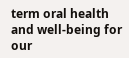term oral health and well-being for our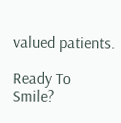valued patients.

Ready To Smile?